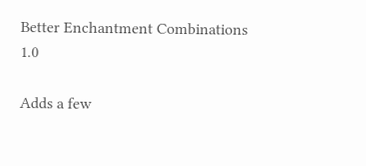Better Enchantment Combinations 1.0

Adds a few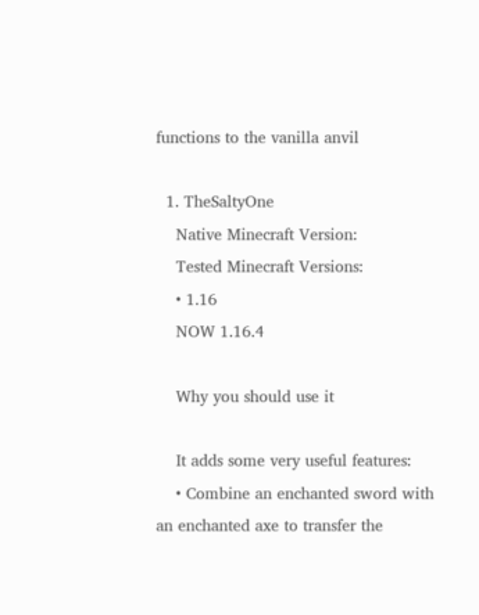functions to the vanilla anvil

  1. TheSaltyOne
    Native Minecraft Version:
    Tested Minecraft Versions:
    • 1.16
    NOW 1.16.4

    Why you should use it

    It adds some very useful features:
    • Combine an enchanted sword with an enchanted axe to transfer the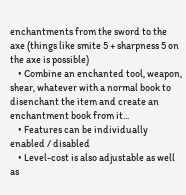enchantments from the sword to the axe (things like smite 5 + sharpness 5 on the axe is possible)
    • Combine an enchanted tool, weapon, shear, whatever with a normal book to disenchant the item and create an enchantment book from it...
    • Features can be individually enabled / disabled
    • Level-cost is also adjustable as well as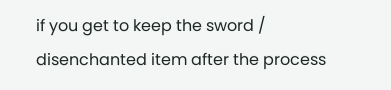if you get to keep the sword / disenchanted item after the process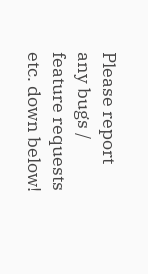Please report any bugs / feature requests etc. down below!